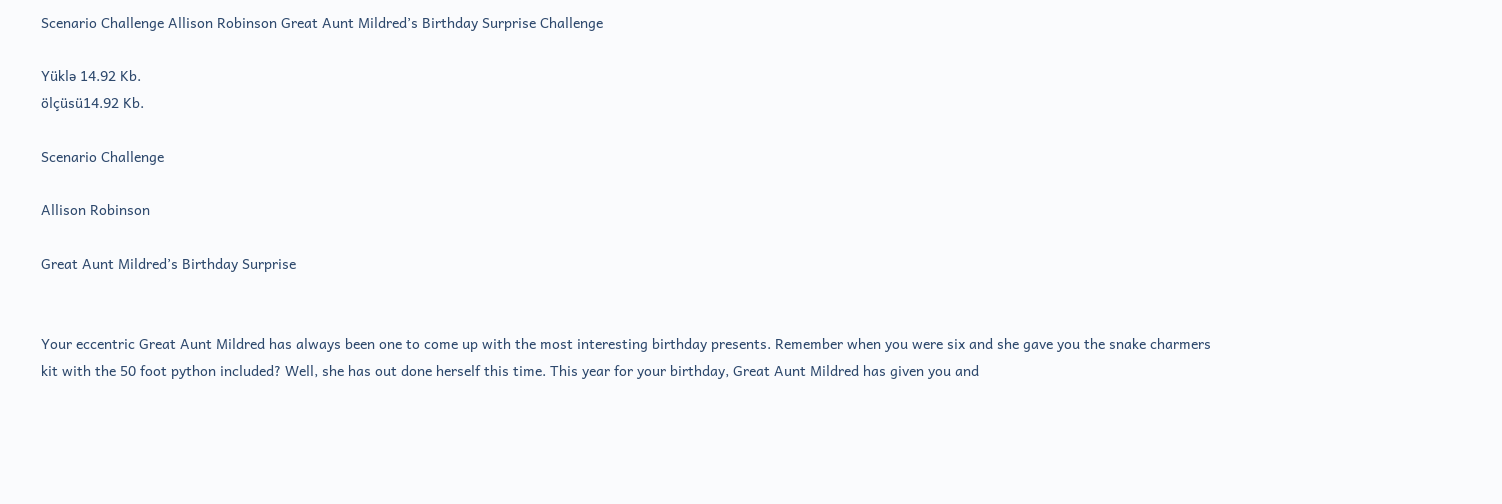Scenario Challenge Allison Robinson Great Aunt Mildred’s Birthday Surprise Challenge

Yüklə 14.92 Kb.
ölçüsü14.92 Kb.

Scenario Challenge

Allison Robinson

Great Aunt Mildred’s Birthday Surprise


Your eccentric Great Aunt Mildred has always been one to come up with the most interesting birthday presents. Remember when you were six and she gave you the snake charmers kit with the 50 foot python included? Well, she has out done herself this time. This year for your birthday, Great Aunt Mildred has given you and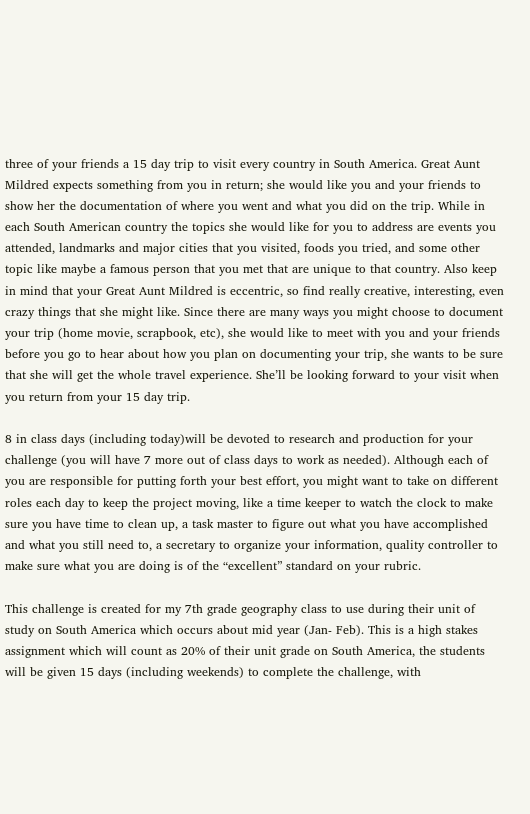three of your friends a 15 day trip to visit every country in South America. Great Aunt Mildred expects something from you in return; she would like you and your friends to show her the documentation of where you went and what you did on the trip. While in each South American country the topics she would like for you to address are events you attended, landmarks and major cities that you visited, foods you tried, and some other topic like maybe a famous person that you met that are unique to that country. Also keep in mind that your Great Aunt Mildred is eccentric, so find really creative, interesting, even crazy things that she might like. Since there are many ways you might choose to document your trip (home movie, scrapbook, etc), she would like to meet with you and your friends before you go to hear about how you plan on documenting your trip, she wants to be sure that she will get the whole travel experience. She’ll be looking forward to your visit when you return from your 15 day trip.

8 in class days (including today)will be devoted to research and production for your challenge (you will have 7 more out of class days to work as needed). Although each of you are responsible for putting forth your best effort, you might want to take on different roles each day to keep the project moving, like a time keeper to watch the clock to make sure you have time to clean up, a task master to figure out what you have accomplished and what you still need to, a secretary to organize your information, quality controller to make sure what you are doing is of the “excellent” standard on your rubric.

This challenge is created for my 7th grade geography class to use during their unit of study on South America which occurs about mid year (Jan- Feb). This is a high stakes assignment which will count as 20% of their unit grade on South America, the students will be given 15 days (including weekends) to complete the challenge, with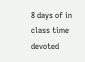8 days of in class time devoted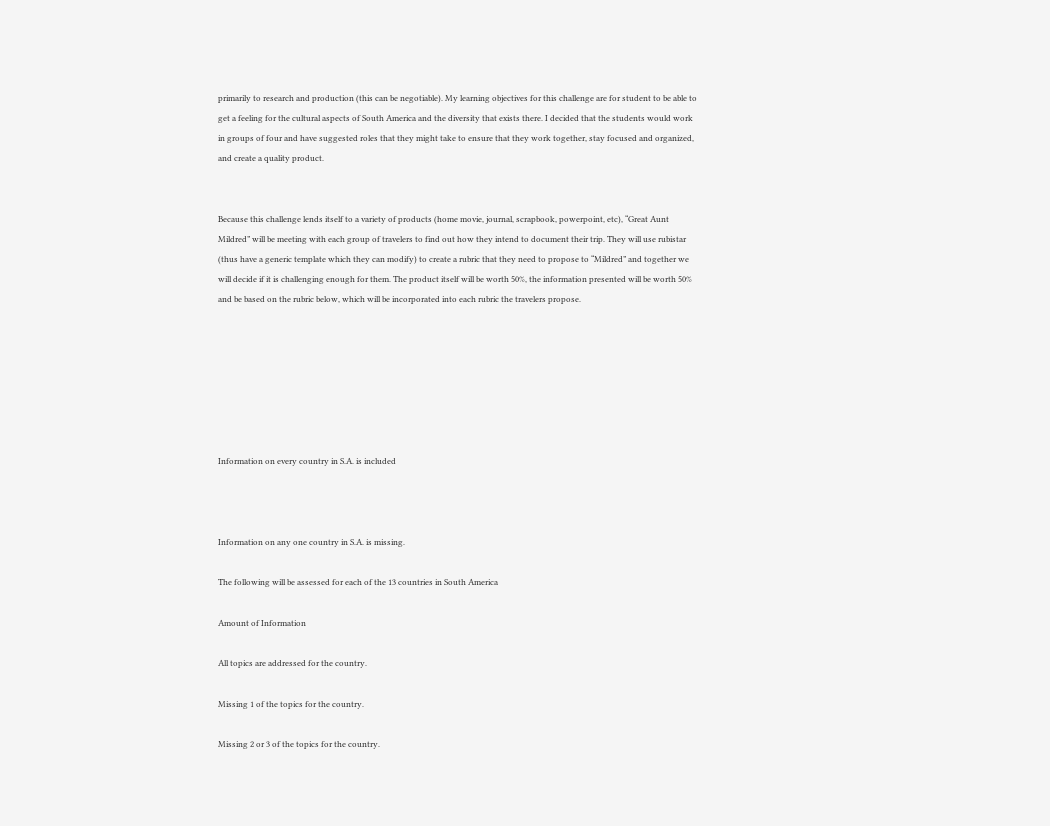primarily to research and production (this can be negotiable). My learning objectives for this challenge are for student to be able to get a feeling for the cultural aspects of South America and the diversity that exists there. I decided that the students would work in groups of four and have suggested roles that they might take to ensure that they work together, stay focused and organized, and create a quality product.


Because this challenge lends itself to a variety of products (home movie, journal, scrapbook, powerpoint, etc), “Great Aunt Mildred” will be meeting with each group of travelers to find out how they intend to document their trip. They will use rubistar (thus have a generic template which they can modify) to create a rubric that they need to propose to “Mildred” and together we will decide if it is challenging enough for them. The product itself will be worth 50%, the information presented will be worth 50% and be based on the rubric below, which will be incorporated into each rubric the travelers propose.







Information on every country in S.A. is included



Information on any one country in S.A. is missing.

The following will be assessed for each of the 13 countries in South America

Amount of Information

All topics are addressed for the country.

Missing 1 of the topics for the country.

Missing 2 or 3 of the topics for the country.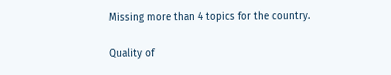Missing more than 4 topics for the country.

Quality of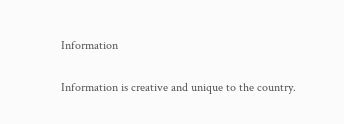Information

Information is creative and unique to the country.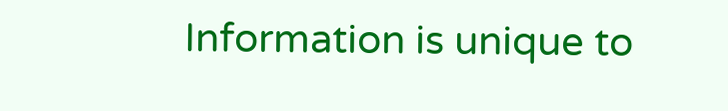Information is unique to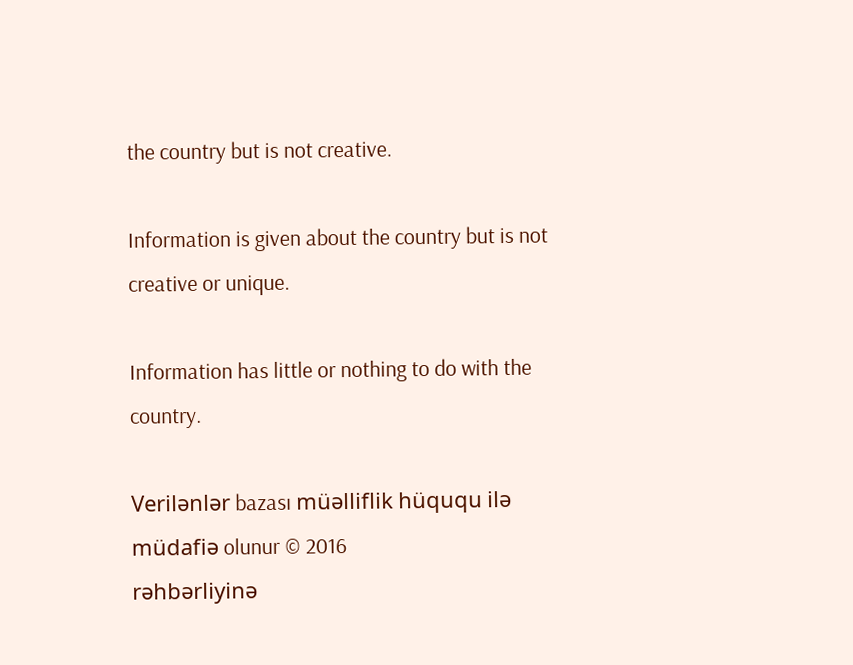the country but is not creative.

Information is given about the country but is not creative or unique.

Information has little or nothing to do with the country.

Verilənlər bazası müəlliflik hüququ ilə müdafiə olunur © 2016
rəhbərliyinə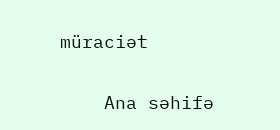müraciət

    Ana səhifə